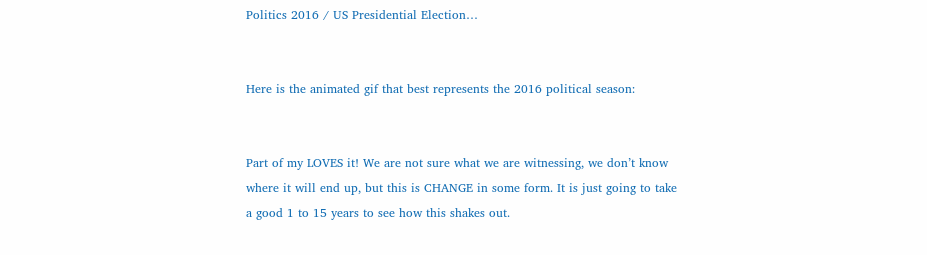Politics 2016 / US Presidential Election…


Here is the animated gif that best represents the 2016 political season:


Part of my LOVES it! We are not sure what we are witnessing, we don’t know where it will end up, but this is CHANGE in some form. It is just going to take a good 1 to 15 years to see how this shakes out.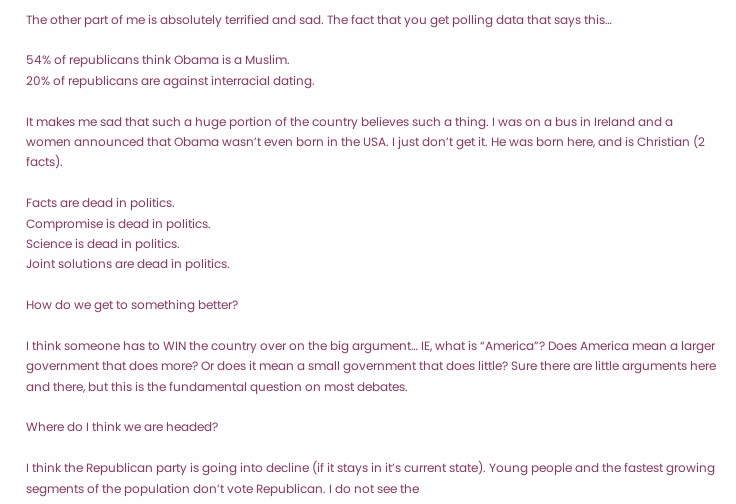The other part of me is absolutely terrified and sad. The fact that you get polling data that says this…

54% of republicans think Obama is a Muslim.
20% of republicans are against interracial dating.

It makes me sad that such a huge portion of the country believes such a thing. I was on a bus in Ireland and a women announced that Obama wasn’t even born in the USA. I just don’t get it. He was born here, and is Christian (2 facts).

Facts are dead in politics.
Compromise is dead in politics.
Science is dead in politics.
Joint solutions are dead in politics.

How do we get to something better?

I think someone has to WIN the country over on the big argument… IE, what is “America”? Does America mean a larger government that does more? Or does it mean a small government that does little? Sure there are little arguments here and there, but this is the fundamental question on most debates.

Where do I think we are headed?

I think the Republican party is going into decline (if it stays in it’s current state). Young people and the fastest growing segments of the population don’t vote Republican. I do not see the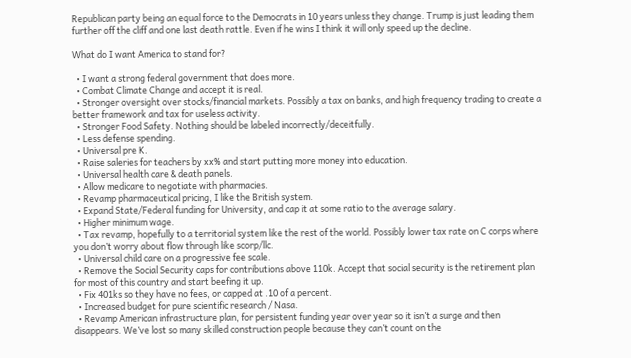Republican party being an equal force to the Democrats in 10 years unless they change. Trump is just leading them further off the cliff and one last death rattle. Even if he wins I think it will only speed up the decline.

What do I want America to stand for?

  • I want a strong federal government that does more.
  • Combat Climate Change and accept it is real.
  • Stronger oversight over stocks/financial markets. Possibly a tax on banks, and high frequency trading to create a better framework and tax for useless activity.
  • Stronger Food Safety. Nothing should be labeled incorrectly/deceitfully.
  • Less defense spending.
  • Universal pre K.
  • Raise saleries for teachers by xx% and start putting more money into education.
  • Universal health care & death panels.
  • Allow medicare to negotiate with pharmacies.
  • Revamp pharmaceutical pricing, I like the British system.
  • Expand State/Federal funding for University, and cap it at some ratio to the average salary.
  • Higher minimum wage.
  • Tax revamp, hopefully to a territorial system like the rest of the world. Possibly lower tax rate on C corps where you don’t worry about flow through like scorp/llc.
  • Universal child care on a progressive fee scale.
  • Remove the Social Security caps for contributions above 110k. Accept that social security is the retirement plan for most of this country and start beefing it up.
  • Fix 401ks so they have no fees, or capped at .10 of a percent.
  • Increased budget for pure scientific research / Nasa.
  • Revamp American infrastructure plan, for persistent funding year over year so it isn’t a surge and then disappears. We’ve lost so many skilled construction people because they can’t count on the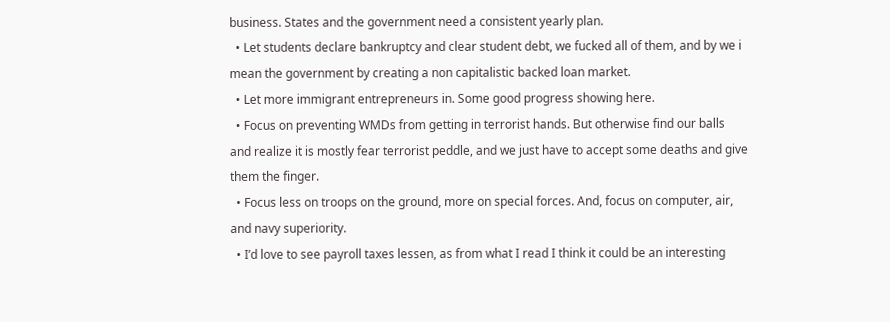business. States and the government need a consistent yearly plan.
  • Let students declare bankruptcy and clear student debt, we fucked all of them, and by we i mean the government by creating a non capitalistic backed loan market.
  • Let more immigrant entrepreneurs in. Some good progress showing here.
  • Focus on preventing WMDs from getting in terrorist hands. But otherwise find our balls and realize it is mostly fear terrorist peddle, and we just have to accept some deaths and give them the finger.
  • Focus less on troops on the ground, more on special forces. And, focus on computer, air, and navy superiority.
  • I’d love to see payroll taxes lessen, as from what I read I think it could be an interesting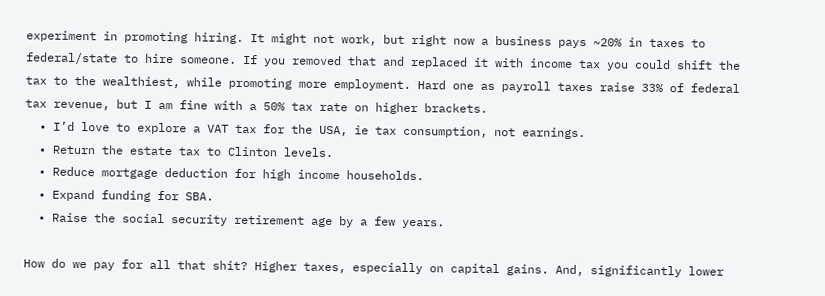experiment in promoting hiring. It might not work, but right now a business pays ~20% in taxes to federal/state to hire someone. If you removed that and replaced it with income tax you could shift the tax to the wealthiest, while promoting more employment. Hard one as payroll taxes raise 33% of federal tax revenue, but I am fine with a 50% tax rate on higher brackets.
  • I’d love to explore a VAT tax for the USA, ie tax consumption, not earnings.
  • Return the estate tax to Clinton levels.
  • Reduce mortgage deduction for high income households.
  • Expand funding for SBA.
  • Raise the social security retirement age by a few years.

How do we pay for all that shit? Higher taxes, especially on capital gains. And, significantly lower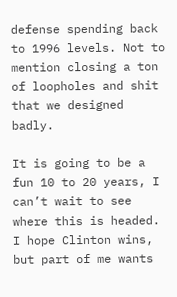defense spending back to 1996 levels. Not to mention closing a ton of loopholes and shit that we designed badly.

It is going to be a fun 10 to 20 years, I can’t wait to see where this is headed. I hope Clinton wins, but part of me wants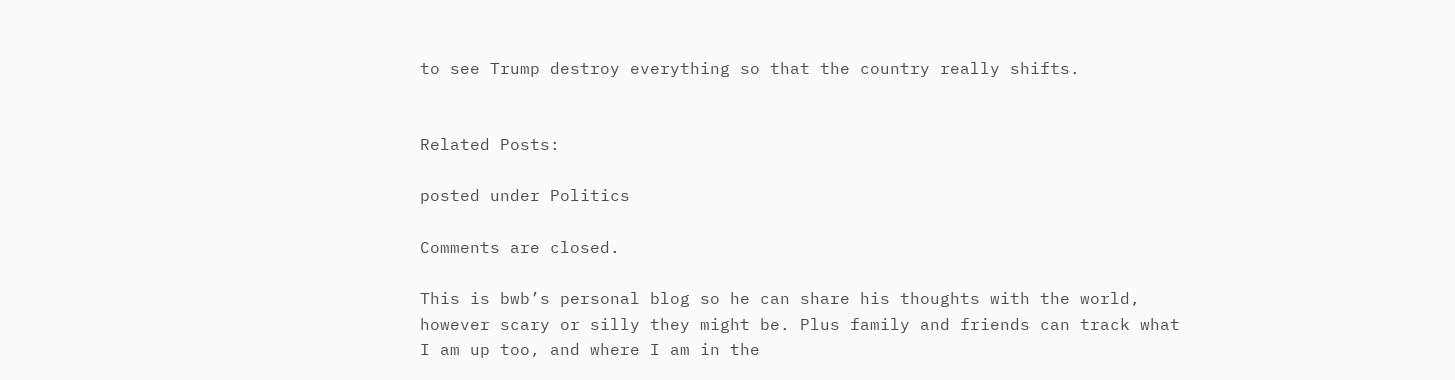to see Trump destroy everything so that the country really shifts.


Related Posts:

posted under Politics

Comments are closed.

This is bwb’s personal blog so he can share his thoughts with the world, however scary or silly they might be. Plus family and friends can track what I am up too, and where I am in the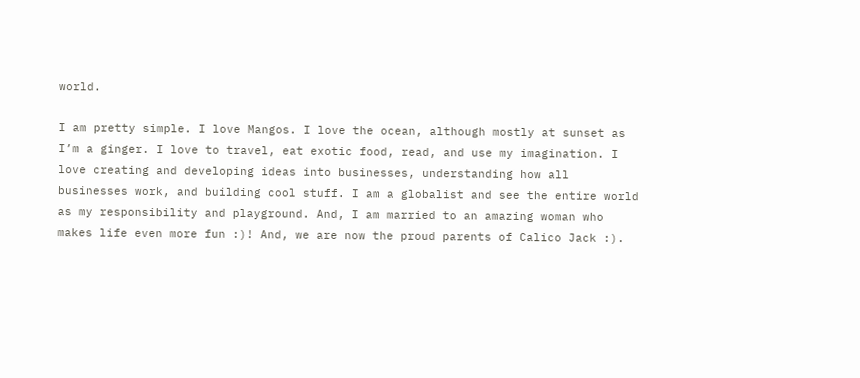world.

I am pretty simple. I love Mangos. I love the ocean, although mostly at sunset as I’m a ginger. I love to travel, eat exotic food, read, and use my imagination. I love creating and developing ideas into businesses, understanding how all businesses work, and building cool stuff. I am a globalist and see the entire world as my responsibility and playground. And, I am married to an amazing woman who makes life even more fun :)! And, we are now the proud parents of Calico Jack :).